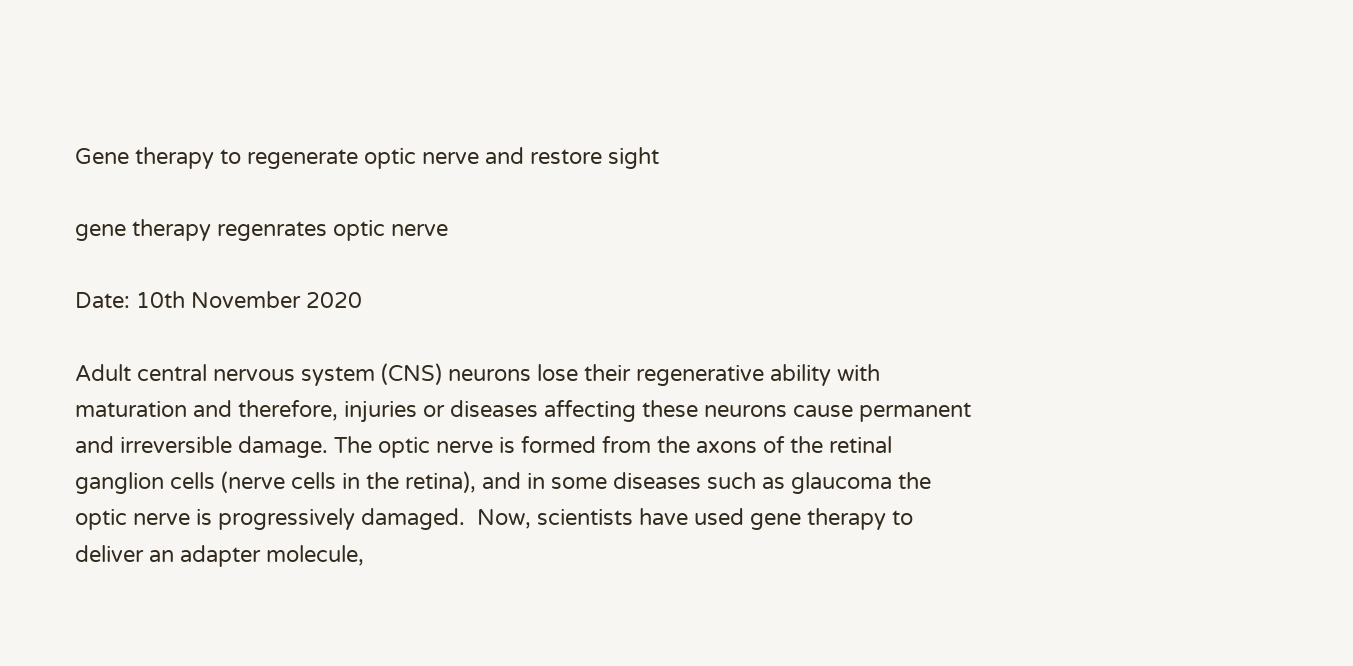Gene therapy to regenerate optic nerve and restore sight

gene therapy regenrates optic nerve

Date: 10th November 2020

Adult central nervous system (CNS) neurons lose their regenerative ability with maturation and therefore, injuries or diseases affecting these neurons cause permanent and irreversible damage. The optic nerve is formed from the axons of the retinal ganglion cells (nerve cells in the retina), and in some diseases such as glaucoma the optic nerve is progressively damaged.  Now, scientists have used gene therapy to deliver an adapter molecule,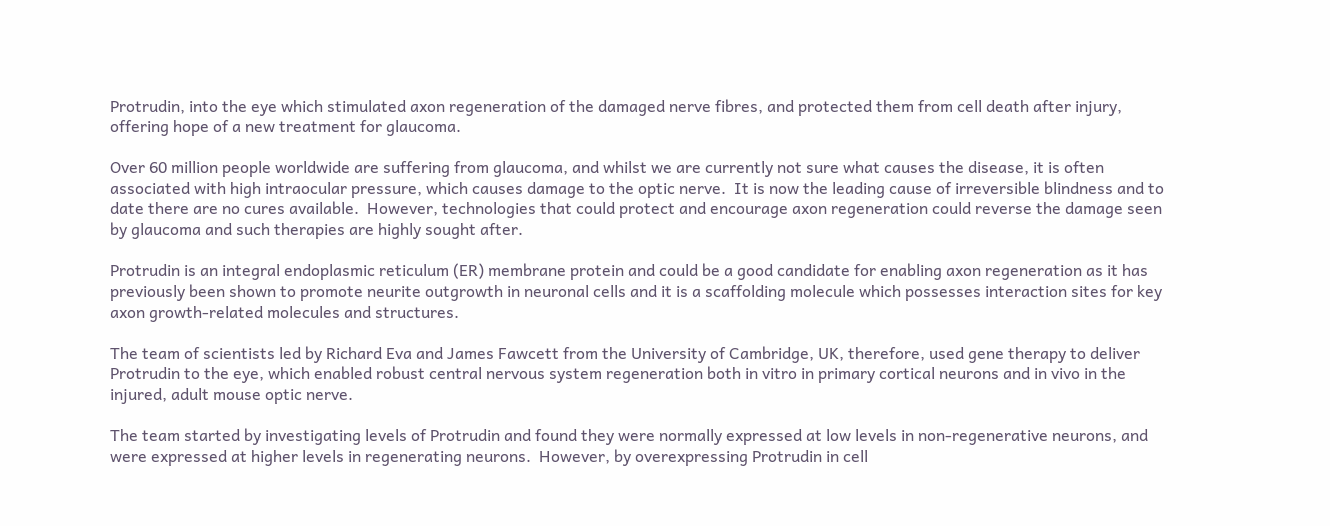Protrudin, into the eye which stimulated axon regeneration of the damaged nerve fibres, and protected them from cell death after injury, offering hope of a new treatment for glaucoma.

Over 60 million people worldwide are suffering from glaucoma, and whilst we are currently not sure what causes the disease, it is often associated with high intraocular pressure, which causes damage to the optic nerve.  It is now the leading cause of irreversible blindness and to date there are no cures available.  However, technologies that could protect and encourage axon regeneration could reverse the damage seen by glaucoma and such therapies are highly sought after.

Protrudin is an integral endoplasmic reticulum (ER) membrane protein and could be a good candidate for enabling axon regeneration as it has previously been shown to promote neurite outgrowth in neuronal cells and it is a scaffolding molecule which possesses interaction sites for key axon growth-related molecules and structures.

The team of scientists led by Richard Eva and James Fawcett from the University of Cambridge, UK, therefore, used gene therapy to deliver Protrudin to the eye, which enabled robust central nervous system regeneration both in vitro in primary cortical neurons and in vivo in the injured, adult mouse optic nerve.

The team started by investigating levels of Protrudin and found they were normally expressed at low levels in non-regenerative neurons, and were expressed at higher levels in regenerating neurons.  However, by overexpressing Protrudin in cell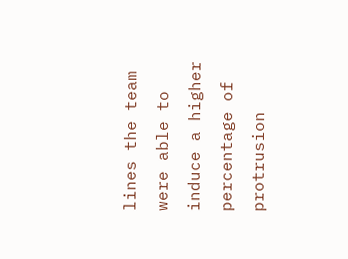lines the team were able to induce a higher percentage of protrusion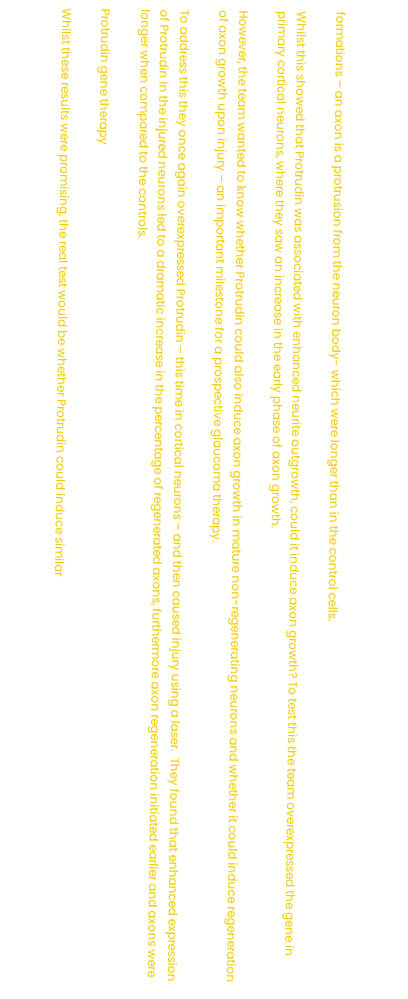formations – an axon is a protrusion from the neuron body- which were longer than in the control cells.

Whilst this showed that Protrudin was associated with enhanced neurite outgrowth, could it induce axon growth? To test this the team overexpressed the gene in primary cortical neurons, where they saw an increase in the early phase of axon growth.

However, the team wanted to know whether Protrudin could also induce axon growth in mature non-regenerating neurons and whether it could induce regeneration of axon growth upon injury – an important milestone for a prospective glaucoma therapy.

To address this they once again overexpressed Protrudin – this time in cortical neurons – and then caused injury using a laser.  They found that enhanced expression of Protrudin in the injured neurons led to a dramatic increase in the percentage of regenerated axons, furthermore axon regeneration initiated earlier and axons were longer when compared to the controls.

Protrudin gene therapy

Whilst these results were promising, the real test would be whether Protrudin could induce similar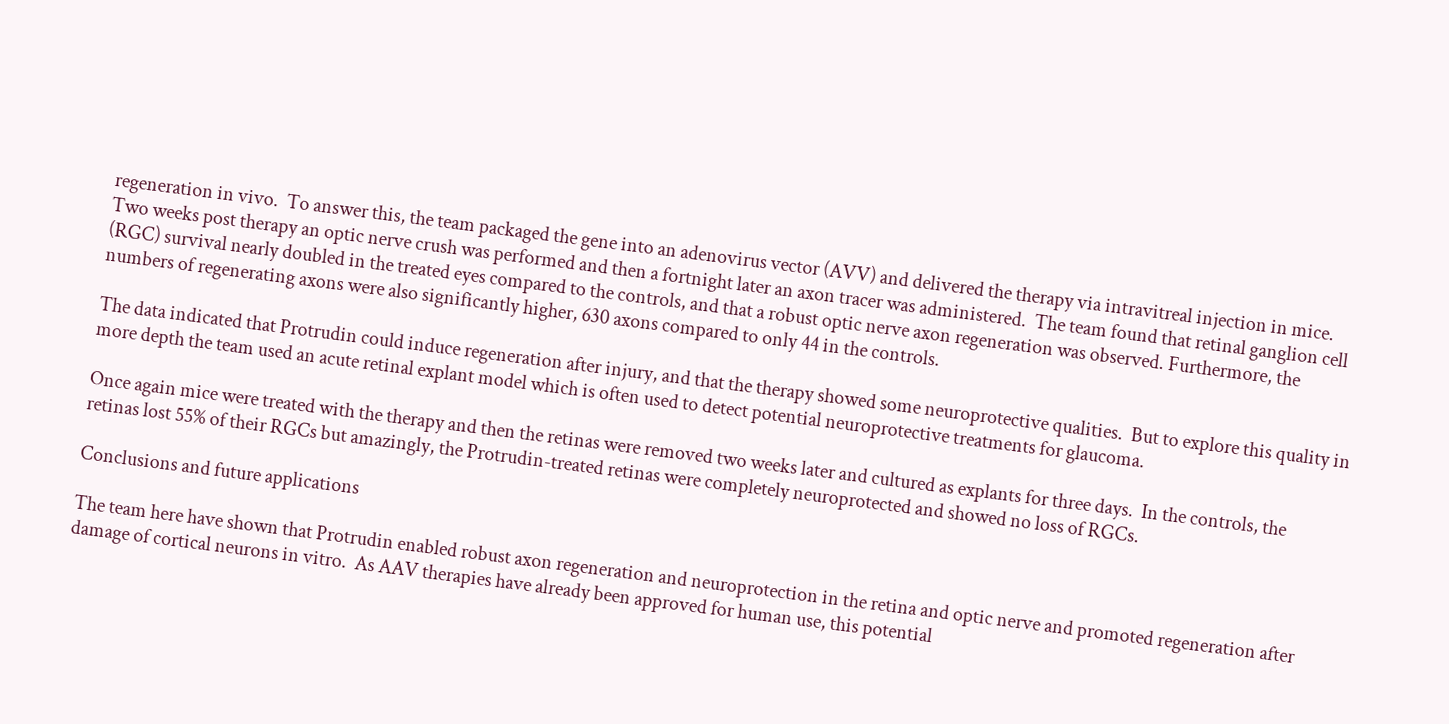regeneration in vivo.  To answer this, the team packaged the gene into an adenovirus vector (AVV) and delivered the therapy via intravitreal injection in mice.  Two weeks post therapy an optic nerve crush was performed and then a fortnight later an axon tracer was administered.  The team found that retinal ganglion cell (RGC) survival nearly doubled in the treated eyes compared to the controls, and that a robust optic nerve axon regeneration was observed. Furthermore, the numbers of regenerating axons were also significantly higher, 630 axons compared to only 44 in the controls.

The data indicated that Protrudin could induce regeneration after injury, and that the therapy showed some neuroprotective qualities.  But to explore this quality in more depth the team used an acute retinal explant model which is often used to detect potential neuroprotective treatments for glaucoma.

Once again mice were treated with the therapy and then the retinas were removed two weeks later and cultured as explants for three days.  In the controls, the retinas lost 55% of their RGCs but amazingly, the Protrudin-treated retinas were completely neuroprotected and showed no loss of RGCs.

Conclusions and future applications

The team here have shown that Protrudin enabled robust axon regeneration and neuroprotection in the retina and optic nerve and promoted regeneration after damage of cortical neurons in vitro.  As AAV therapies have already been approved for human use, this potential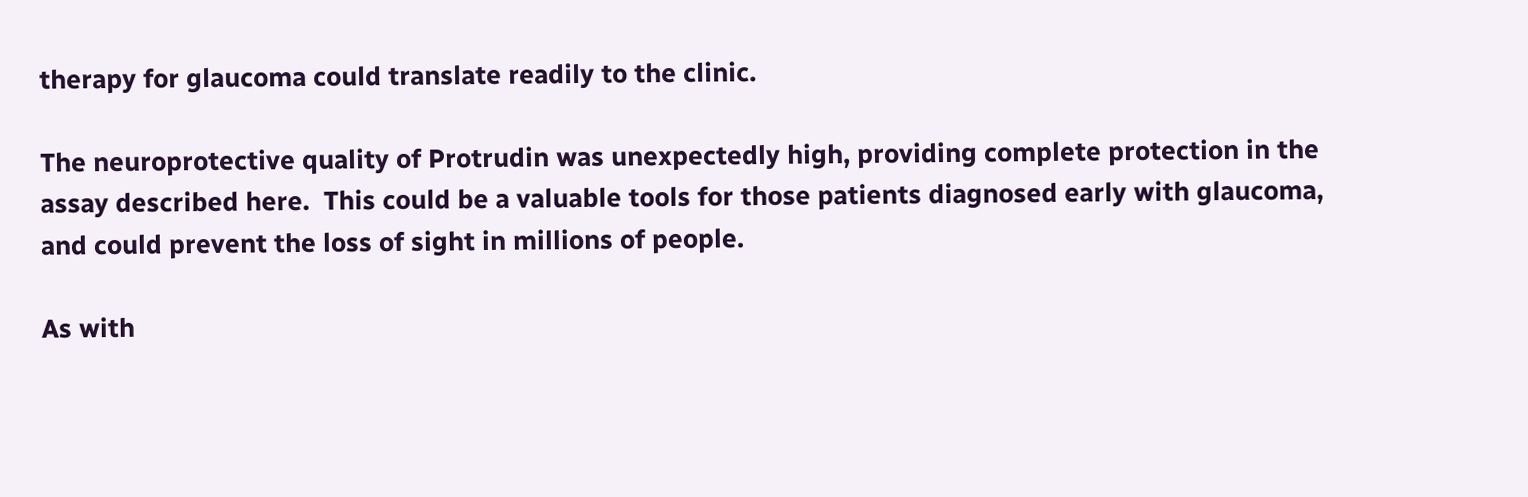therapy for glaucoma could translate readily to the clinic.

The neuroprotective quality of Protrudin was unexpectedly high, providing complete protection in the assay described here.  This could be a valuable tools for those patients diagnosed early with glaucoma, and could prevent the loss of sight in millions of people.

As with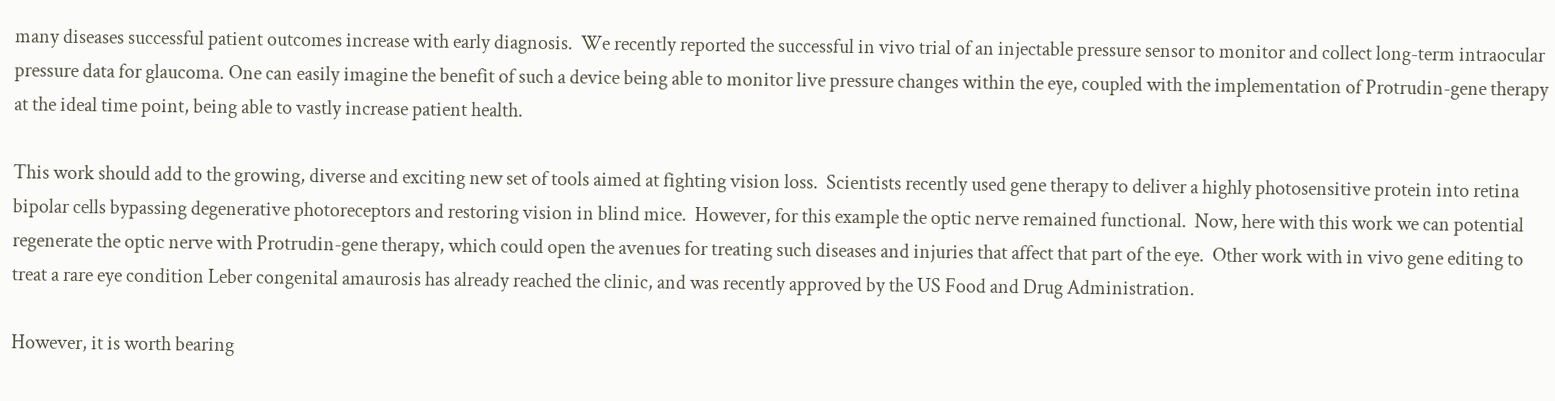many diseases successful patient outcomes increase with early diagnosis.  We recently reported the successful in vivo trial of an injectable pressure sensor to monitor and collect long-term intraocular pressure data for glaucoma. One can easily imagine the benefit of such a device being able to monitor live pressure changes within the eye, coupled with the implementation of Protrudin-gene therapy at the ideal time point, being able to vastly increase patient health.

This work should add to the growing, diverse and exciting new set of tools aimed at fighting vision loss.  Scientists recently used gene therapy to deliver a highly photosensitive protein into retina bipolar cells bypassing degenerative photoreceptors and restoring vision in blind mice.  However, for this example the optic nerve remained functional.  Now, here with this work we can potential regenerate the optic nerve with Protrudin-gene therapy, which could open the avenues for treating such diseases and injuries that affect that part of the eye.  Other work with in vivo gene editing to treat a rare eye condition Leber congenital amaurosis has already reached the clinic, and was recently approved by the US Food and Drug Administration.

However, it is worth bearing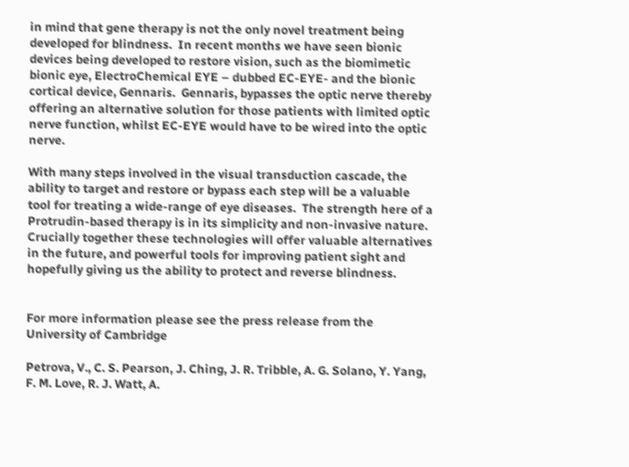in mind that gene therapy is not the only novel treatment being developed for blindness.  In recent months we have seen bionic devices being developed to restore vision, such as the biomimetic bionic eye, ElectroChemical EYE – dubbed EC-EYE- and the bionic cortical device, Gennaris.  Gennaris, bypasses the optic nerve thereby offering an alternative solution for those patients with limited optic nerve function, whilst EC-EYE would have to be wired into the optic nerve.

With many steps involved in the visual transduction cascade, the ability to target and restore or bypass each step will be a valuable tool for treating a wide-range of eye diseases.  The strength here of a Protrudin-based therapy is in its simplicity and non-invasive nature.  Crucially together these technologies will offer valuable alternatives in the future, and powerful tools for improving patient sight and hopefully giving us the ability to protect and reverse blindness.


For more information please see the press release from the University of Cambridge

Petrova, V., C. S. Pearson, J. Ching, J. R. Tribble, A. G. Solano, Y. Yang, F. M. Love, R. J. Watt, A.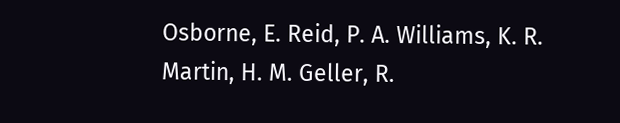Osborne, E. Reid, P. A. Williams, K. R. Martin, H. M. Geller, R.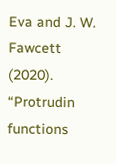Eva and J. W. Fawcett (2020). “Protrudin functions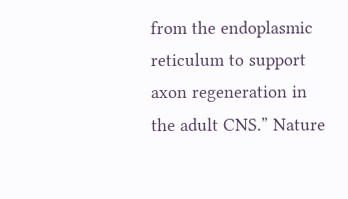from the endoplasmic reticulum to support axon regeneration in the adult CNS.” Nature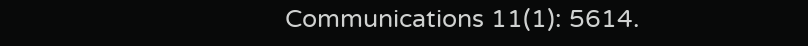Communications 11(1): 5614.